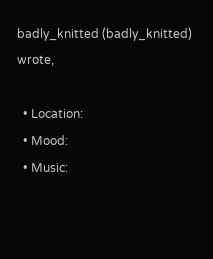badly_knitted (badly_knitted) wrote,

  • Location:
  • Mood:
  • Music: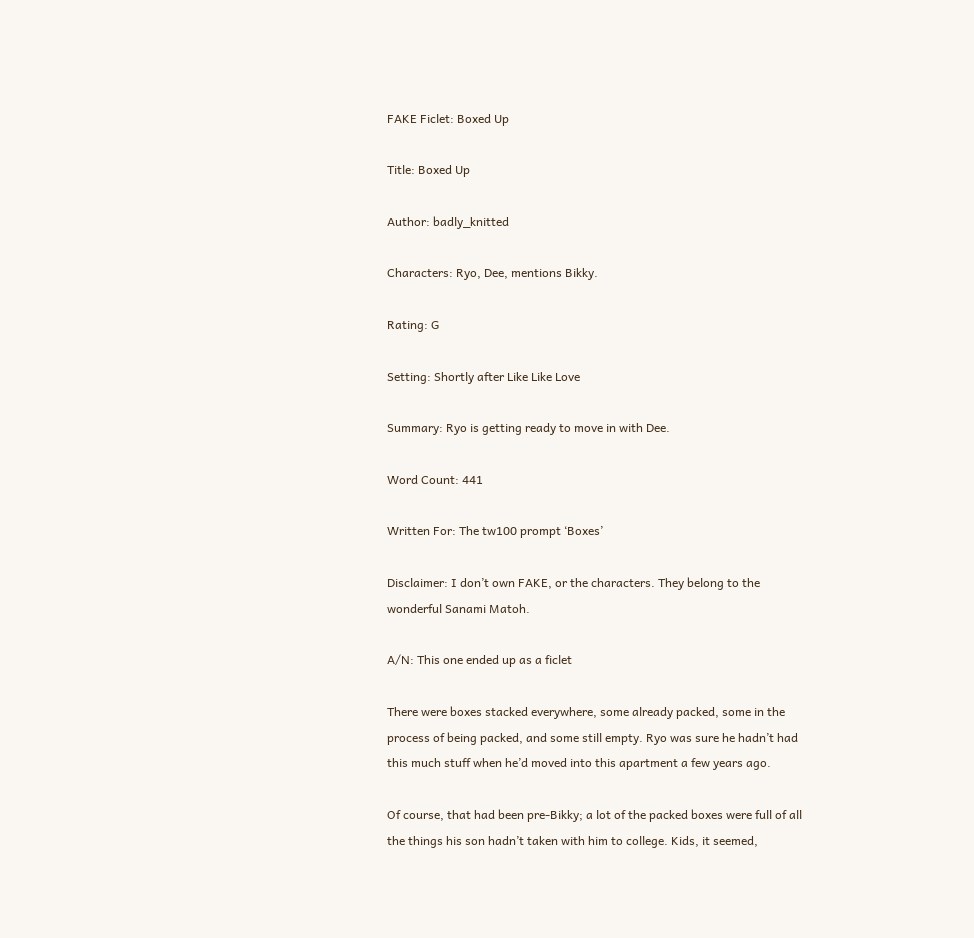FAKE Ficlet: Boxed Up

Title: Boxed Up

Author: badly_knitted

Characters: Ryo, Dee, mentions Bikky.

Rating: G

Setting: Shortly after Like Like Love

Summary: Ryo is getting ready to move in with Dee.

Word Count: 441

Written For: The tw100 prompt ‘Boxes’

Disclaimer: I don’t own FAKE, or the characters. They belong to the wonderful Sanami Matoh.

A/N: This one ended up as a ficlet

There were boxes stacked everywhere, some already packed, some in the process of being packed, and some still empty. Ryo was sure he hadn’t had this much stuff when he’d moved into this apartment a few years ago.

Of course, that had been pre-Bikky; a lot of the packed boxes were full of all the things his son hadn’t taken with him to college. Kids, it seemed,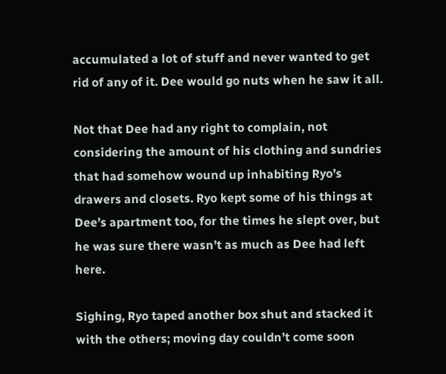accumulated a lot of stuff and never wanted to get rid of any of it. Dee would go nuts when he saw it all.

Not that Dee had any right to complain, not considering the amount of his clothing and sundries that had somehow wound up inhabiting Ryo’s drawers and closets. Ryo kept some of his things at Dee’s apartment too, for the times he slept over, but he was sure there wasn’t as much as Dee had left here.

Sighing, Ryo taped another box shut and stacked it with the others; moving day couldn’t come soon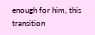enough for him, this transition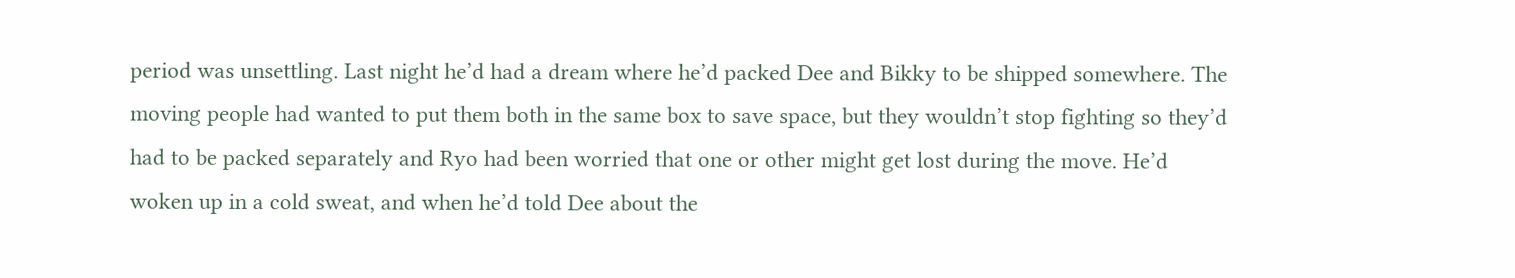period was unsettling. Last night he’d had a dream where he’d packed Dee and Bikky to be shipped somewhere. The moving people had wanted to put them both in the same box to save space, but they wouldn’t stop fighting so they’d had to be packed separately and Ryo had been worried that one or other might get lost during the move. He’d woken up in a cold sweat, and when he’d told Dee about the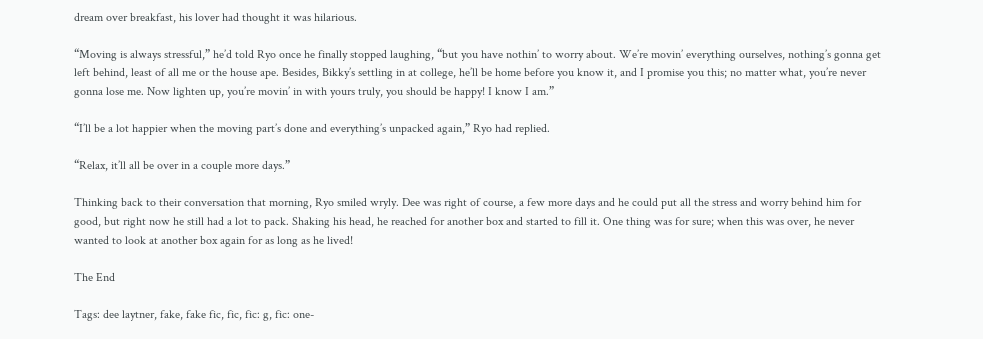dream over breakfast, his lover had thought it was hilarious.

“Moving is always stressful,” he’d told Ryo once he finally stopped laughing, “but you have nothin’ to worry about. We’re movin’ everything ourselves, nothing’s gonna get left behind, least of all me or the house ape. Besides, Bikky’s settling in at college, he’ll be home before you know it, and I promise you this; no matter what, you’re never gonna lose me. Now lighten up, you’re movin’ in with yours truly, you should be happy! I know I am.”

“I’ll be a lot happier when the moving part’s done and everything’s unpacked again,” Ryo had replied.

“Relax, it’ll all be over in a couple more days.”

Thinking back to their conversation that morning, Ryo smiled wryly. Dee was right of course, a few more days and he could put all the stress and worry behind him for good, but right now he still had a lot to pack. Shaking his head, he reached for another box and started to fill it. One thing was for sure; when this was over, he never wanted to look at another box again for as long as he lived!

The End

Tags: dee laytner, fake, fake fic, fic, fic: g, fic: one-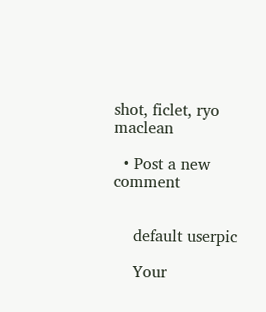shot, ficlet, ryo maclean

  • Post a new comment


    default userpic

    Your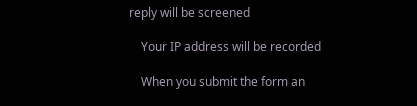reply will be screened

    Your IP address will be recorded

    When you submit the form an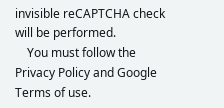invisible reCAPTCHA check will be performed.
    You must follow the Privacy Policy and Google Terms of use.